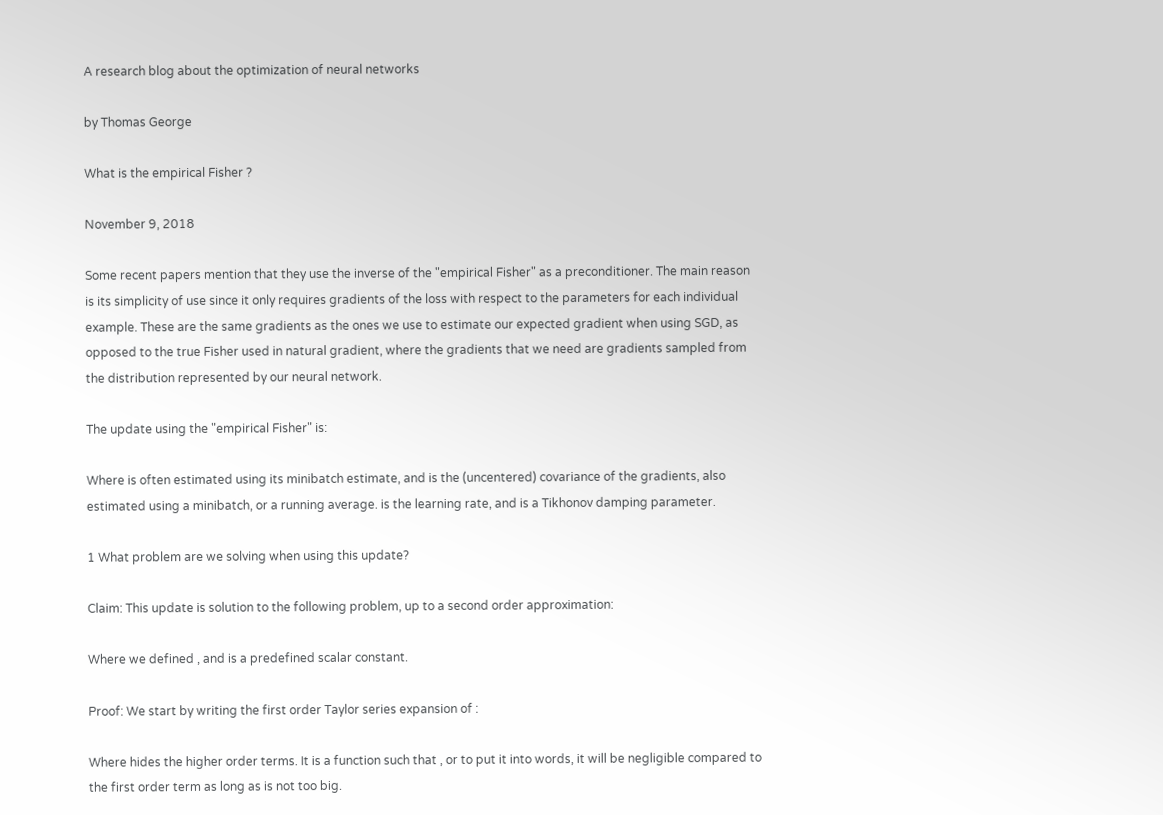A research blog about the optimization of neural networks

by Thomas George

What is the empirical Fisher ?

November 9, 2018

Some recent papers mention that they use the inverse of the "empirical Fisher" as a preconditioner. The main reason is its simplicity of use since it only requires gradients of the loss with respect to the parameters for each individual example. These are the same gradients as the ones we use to estimate our expected gradient when using SGD, as opposed to the true Fisher used in natural gradient, where the gradients that we need are gradients sampled from the distribution represented by our neural network.

The update using the "empirical Fisher" is:

Where is often estimated using its minibatch estimate, and is the (uncentered) covariance of the gradients, also estimated using a minibatch, or a running average. is the learning rate, and is a Tikhonov damping parameter.

1 What problem are we solving when using this update?

Claim: This update is solution to the following problem, up to a second order approximation:

Where we defined , and is a predefined scalar constant.

Proof: We start by writing the first order Taylor series expansion of :

Where hides the higher order terms. It is a function such that , or to put it into words, it will be negligible compared to the first order term as long as is not too big.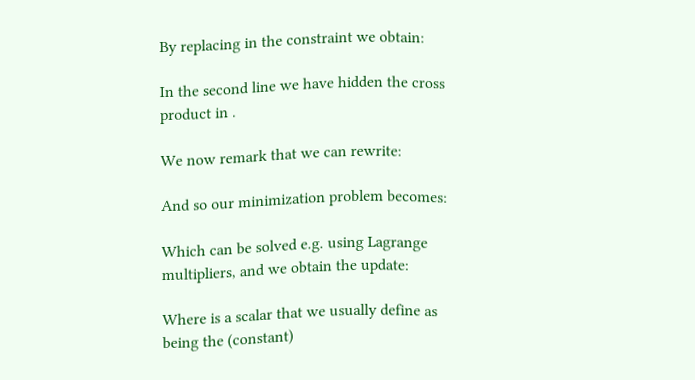By replacing in the constraint we obtain:

In the second line we have hidden the cross product in .

We now remark that we can rewrite:

And so our minimization problem becomes:

Which can be solved e.g. using Lagrange multipliers, and we obtain the update:

Where is a scalar that we usually define as being the (constant)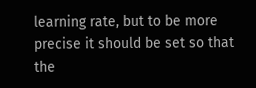learning rate, but to be more precise it should be set so that the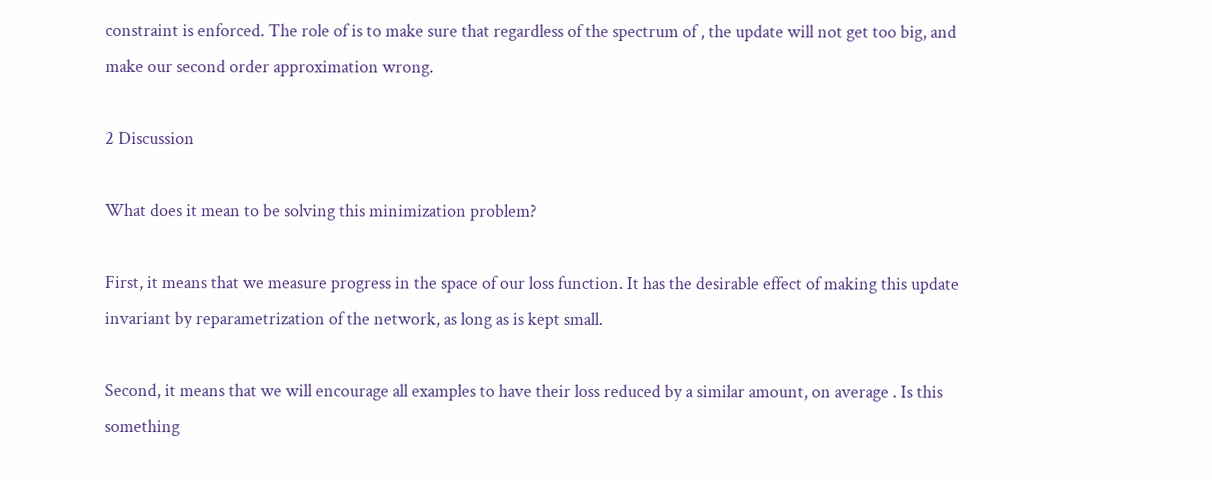constraint is enforced. The role of is to make sure that regardless of the spectrum of , the update will not get too big, and make our second order approximation wrong.

2 Discussion

What does it mean to be solving this minimization problem?

First, it means that we measure progress in the space of our loss function. It has the desirable effect of making this update invariant by reparametrization of the network, as long as is kept small.

Second, it means that we will encourage all examples to have their loss reduced by a similar amount, on average . Is this something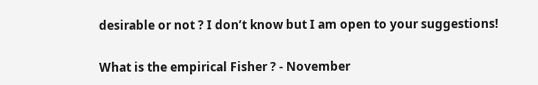desirable or not ? I don’t know but I am open to your suggestions!

What is the empirical Fisher ? - November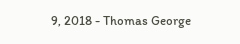9, 2018 - Thomas George